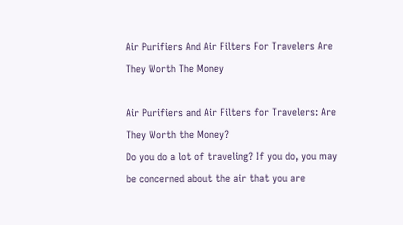Air Purifiers And Air Filters For Travelers Are They Worth The Money

Air Purifiers and Air Filters for Travelers: Are They Worth the Money?
Do you do a lot of traveling? If you do, you may be concerned about the air that you are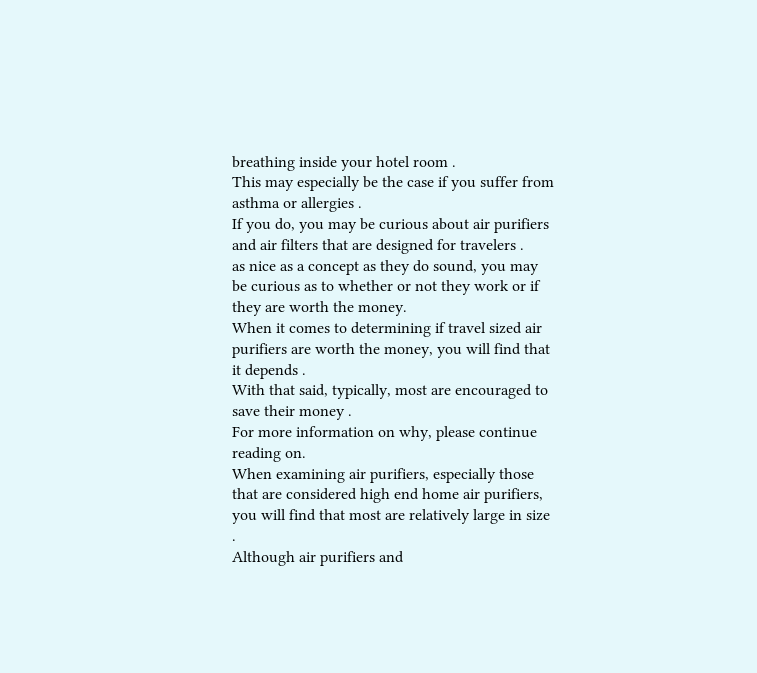breathing inside your hotel room .
This may especially be the case if you suffer from asthma or allergies .
If you do, you may be curious about air purifiers and air filters that are designed for travelers .
as nice as a concept as they do sound, you may be curious as to whether or not they work or if they are worth the money.
When it comes to determining if travel sized air purifiers are worth the money, you will find that it depends .
With that said, typically, most are encouraged to save their money .
For more information on why, please continue reading on.
When examining air purifiers, especially those that are considered high end home air purifiers, you will find that most are relatively large in size .
Although air purifiers and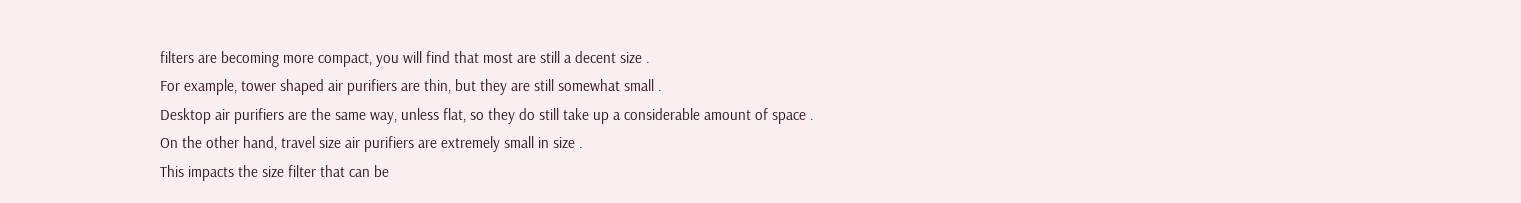filters are becoming more compact, you will find that most are still a decent size .
For example, tower shaped air purifiers are thin, but they are still somewhat small .
Desktop air purifiers are the same way, unless flat, so they do still take up a considerable amount of space .
On the other hand, travel size air purifiers are extremely small in size .
This impacts the size filter that can be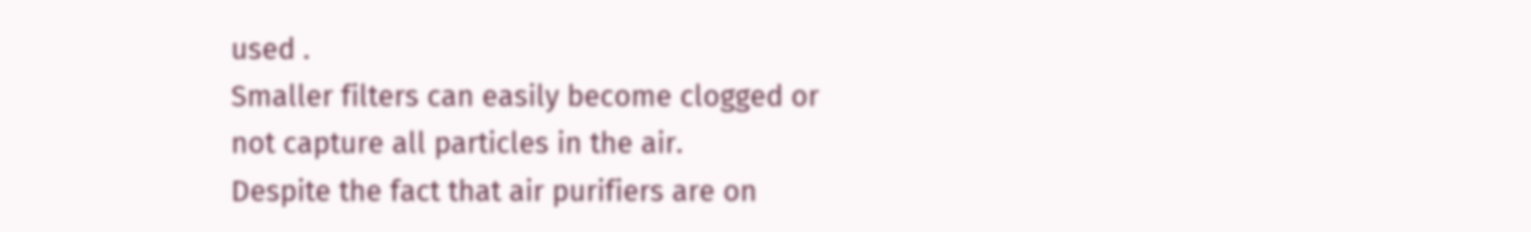used .
Smaller filters can easily become clogged or not capture all particles in the air.
Despite the fact that air purifiers are on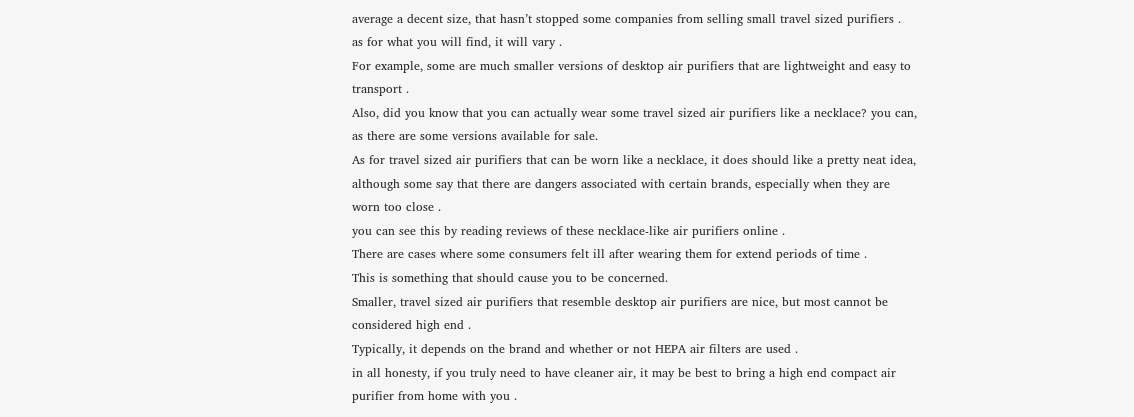average a decent size, that hasn’t stopped some companies from selling small travel sized purifiers .
as for what you will find, it will vary .
For example, some are much smaller versions of desktop air purifiers that are lightweight and easy to transport .
Also, did you know that you can actually wear some travel sized air purifiers like a necklace? you can, as there are some versions available for sale.
As for travel sized air purifiers that can be worn like a necklace, it does should like a pretty neat idea, although some say that there are dangers associated with certain brands, especially when they are worn too close .
you can see this by reading reviews of these necklace-like air purifiers online .
There are cases where some consumers felt ill after wearing them for extend periods of time .
This is something that should cause you to be concerned.
Smaller, travel sized air purifiers that resemble desktop air purifiers are nice, but most cannot be considered high end .
Typically, it depends on the brand and whether or not HEPA air filters are used .
in all honesty, if you truly need to have cleaner air, it may be best to bring a high end compact air purifier from home with you .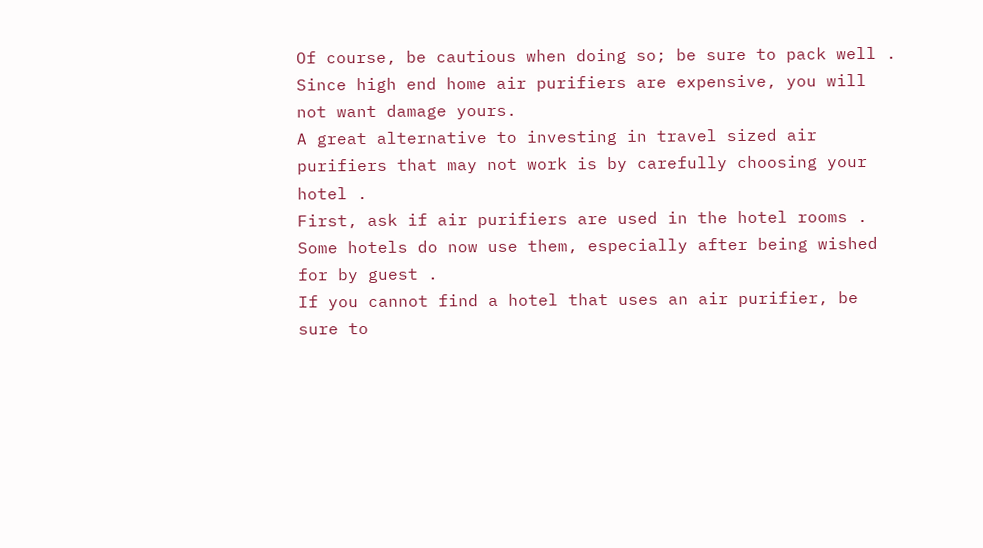Of course, be cautious when doing so; be sure to pack well .
Since high end home air purifiers are expensive, you will not want damage yours.
A great alternative to investing in travel sized air purifiers that may not work is by carefully choosing your hotel .
First, ask if air purifiers are used in the hotel rooms .
Some hotels do now use them, especially after being wished for by guest .
If you cannot find a hotel that uses an air purifier, be sure to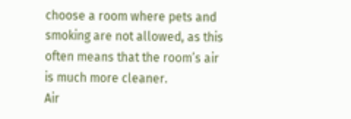choose a room where pets and smoking are not allowed, as this often means that the room’s air is much more cleaner.
Air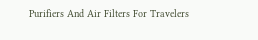Purifiers And Air Filters For Travelers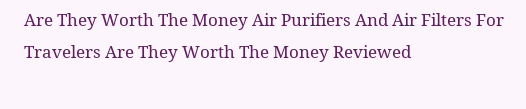Are They Worth The Money Air Purifiers And Air Filters For Travelers Are They Worth The Money Reviewed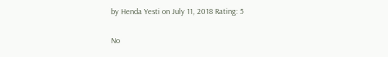by Henda Yesti on July 11, 2018 Rating: 5

No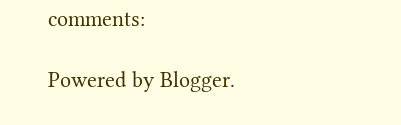comments:

Powered by Blogger.